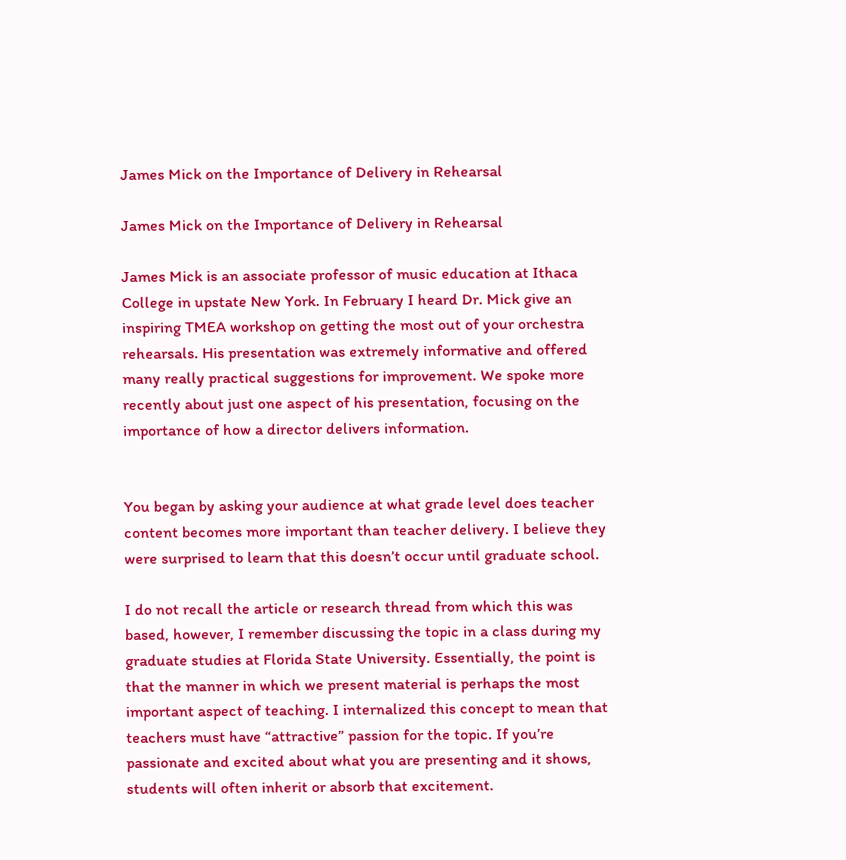James Mick on the Importance of Delivery in Rehearsal

James Mick on the Importance of Delivery in Rehearsal

James Mick is an associate professor of music education at Ithaca College in upstate New York. In February I heard Dr. Mick give an inspiring TMEA workshop on getting the most out of your orchestra rehearsals. His presentation was extremely informative and offered many really practical suggestions for improvement. We spoke more recently about just one aspect of his presentation, focusing on the importance of how a director delivers information.


You began by asking your audience at what grade level does teacher content becomes more important than teacher delivery. I believe they were surprised to learn that this doesn’t occur until graduate school.

I do not recall the article or research thread from which this was based, however, I remember discussing the topic in a class during my graduate studies at Florida State University. Essentially, the point is that the manner in which we present material is perhaps the most important aspect of teaching. I internalized this concept to mean that teachers must have “attractive” passion for the topic. If you’re passionate and excited about what you are presenting and it shows, students will often inherit or absorb that excitement.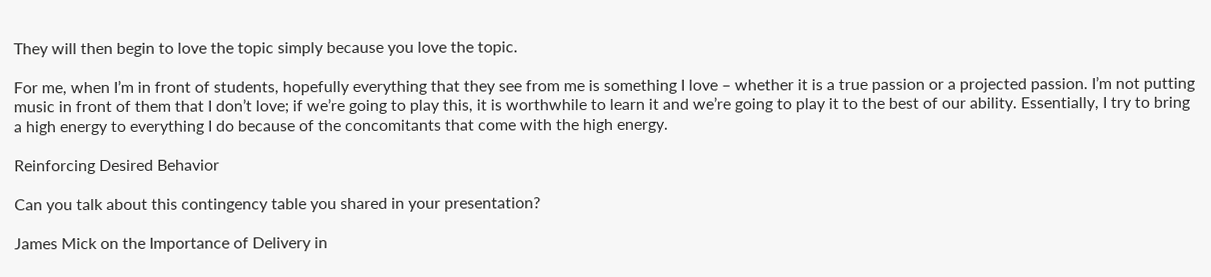They will then begin to love the topic simply because you love the topic.

For me, when I’m in front of students, hopefully everything that they see from me is something I love – whether it is a true passion or a projected passion. I’m not putting music in front of them that I don’t love; if we’re going to play this, it is worthwhile to learn it and we’re going to play it to the best of our ability. Essentially, I try to bring a high energy to everything I do because of the concomitants that come with the high energy.

Reinforcing Desired Behavior

Can you talk about this contingency table you shared in your presentation?

James Mick on the Importance of Delivery in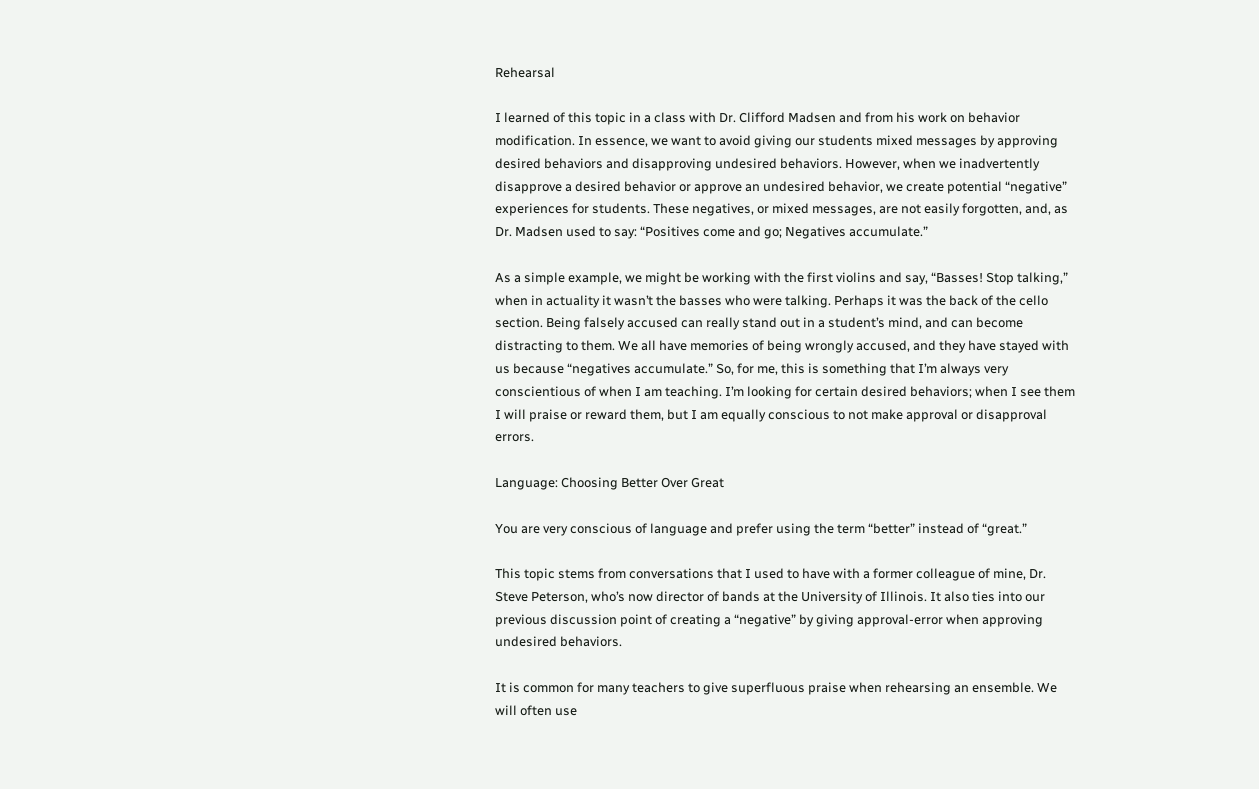Rehearsal

I learned of this topic in a class with Dr. Clifford Madsen and from his work on behavior modification. In essence, we want to avoid giving our students mixed messages by approving desired behaviors and disapproving undesired behaviors. However, when we inadvertently disapprove a desired behavior or approve an undesired behavior, we create potential “negative” experiences for students. These negatives, or mixed messages, are not easily forgotten, and, as Dr. Madsen used to say: “Positives come and go; Negatives accumulate.”

As a simple example, we might be working with the first violins and say, “Basses! Stop talking,” when in actuality it wasn’t the basses who were talking. Perhaps it was the back of the cello section. Being falsely accused can really stand out in a student’s mind, and can become distracting to them. We all have memories of being wrongly accused, and they have stayed with us because “negatives accumulate.” So, for me, this is something that I’m always very conscientious of when I am teaching. I’m looking for certain desired behaviors; when I see them I will praise or reward them, but I am equally conscious to not make approval or disapproval errors.

Language: Choosing Better Over Great

You are very conscious of language and prefer using the term “better” instead of “great.”

This topic stems from conversations that I used to have with a former colleague of mine, Dr. Steve Peterson, who’s now director of bands at the University of Illinois. It also ties into our previous discussion point of creating a “negative” by giving approval-error when approving undesired behaviors.

It is common for many teachers to give superfluous praise when rehearsing an ensemble. We will often use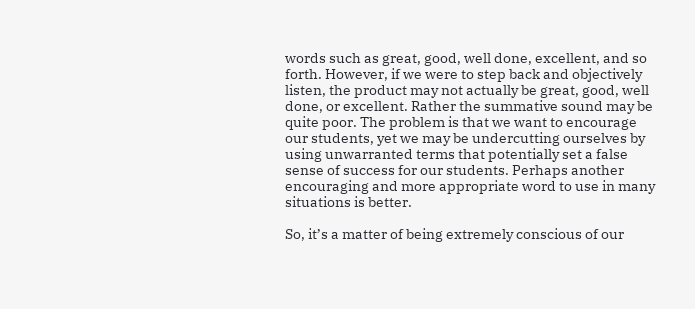words such as great, good, well done, excellent, and so forth. However, if we were to step back and objectively listen, the product may not actually be great, good, well done, or excellent. Rather the summative sound may be quite poor. The problem is that we want to encourage our students, yet we may be undercutting ourselves by using unwarranted terms that potentially set a false sense of success for our students. Perhaps another encouraging and more appropriate word to use in many situations is better.

So, it’s a matter of being extremely conscious of our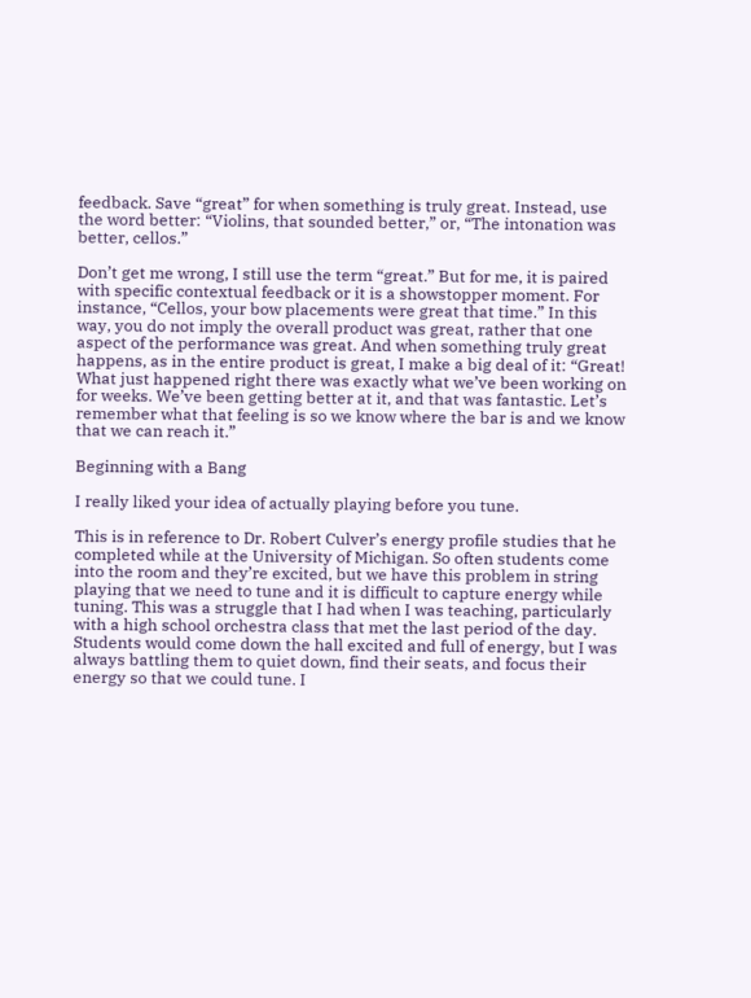feedback. Save “great” for when something is truly great. Instead, use the word better: “Violins, that sounded better,” or, “The intonation was better, cellos.”

Don’t get me wrong, I still use the term “great.” But for me, it is paired with specific contextual feedback or it is a showstopper moment. For instance, “Cellos, your bow placements were great that time.” In this way, you do not imply the overall product was great, rather that one aspect of the performance was great. And when something truly great happens, as in the entire product is great, I make a big deal of it: “Great! What just happened right there was exactly what we’ve been working on for weeks. We’ve been getting better at it, and that was fantastic. Let’s remember what that feeling is so we know where the bar is and we know that we can reach it.”

Beginning with a Bang

I really liked your idea of actually playing before you tune.

This is in reference to Dr. Robert Culver’s energy profile studies that he completed while at the University of Michigan. So often students come into the room and they’re excited, but we have this problem in string playing that we need to tune and it is difficult to capture energy while tuning. This was a struggle that I had when I was teaching, particularly with a high school orchestra class that met the last period of the day. Students would come down the hall excited and full of energy, but I was always battling them to quiet down, find their seats, and focus their energy so that we could tune. I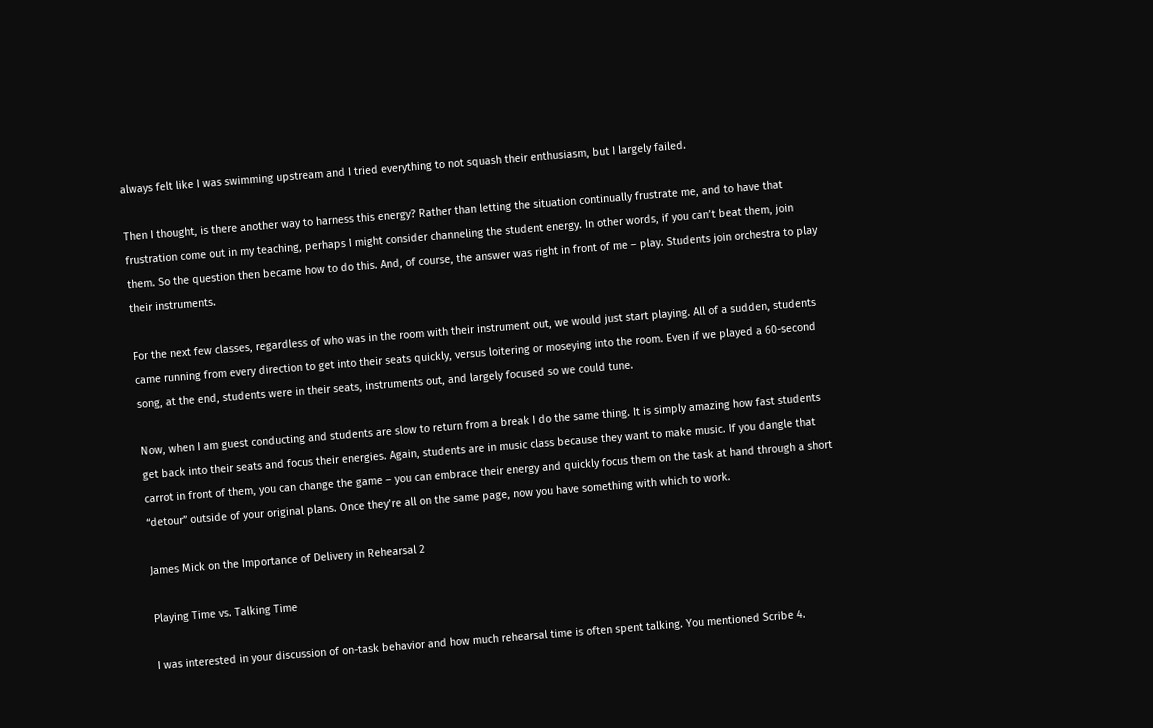always felt like I was swimming upstream and I tried everything to not squash their enthusiasm, but I largely failed.

Then I thought, is there another way to harness this energy? Rather than letting the situation continually frustrate me, and to have that frustration come out in my teaching, perhaps I might consider channeling the student energy. In other words, if you can’t beat them, join them. So the question then became how to do this. And, of course, the answer was right in front of me – play. Students join orchestra to play their instruments.

For the next few classes, regardless of who was in the room with their instrument out, we would just start playing. All of a sudden, students came running from every direction to get into their seats quickly, versus loitering or moseying into the room. Even if we played a 60-second song, at the end, students were in their seats, instruments out, and largely focused so we could tune.

Now, when I am guest conducting and students are slow to return from a break I do the same thing. It is simply amazing how fast students get back into their seats and focus their energies. Again, students are in music class because they want to make music. If you dangle that carrot in front of them, you can change the game – you can embrace their energy and quickly focus them on the task at hand through a short “detour” outside of your original plans. Once they’re all on the same page, now you have something with which to work.

James Mick on the Importance of Delivery in Rehearsal 2

Playing Time vs. Talking Time

I was interested in your discussion of on-task behavior and how much rehearsal time is often spent talking. You mentioned Scribe 4.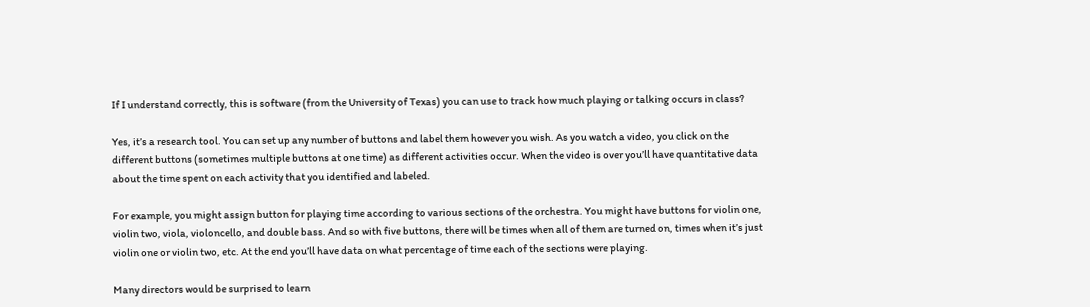If I understand correctly, this is software (from the University of Texas) you can use to track how much playing or talking occurs in class?

Yes, it’s a research tool. You can set up any number of buttons and label them however you wish. As you watch a video, you click on the different buttons (sometimes multiple buttons at one time) as different activities occur. When the video is over you’ll have quantitative data about the time spent on each activity that you identified and labeled.

For example, you might assign button for playing time according to various sections of the orchestra. You might have buttons for violin one, violin two, viola, violoncello, and double bass. And so with five buttons, there will be times when all of them are turned on, times when it’s just violin one or violin two, etc. At the end you’ll have data on what percentage of time each of the sections were playing.

Many directors would be surprised to learn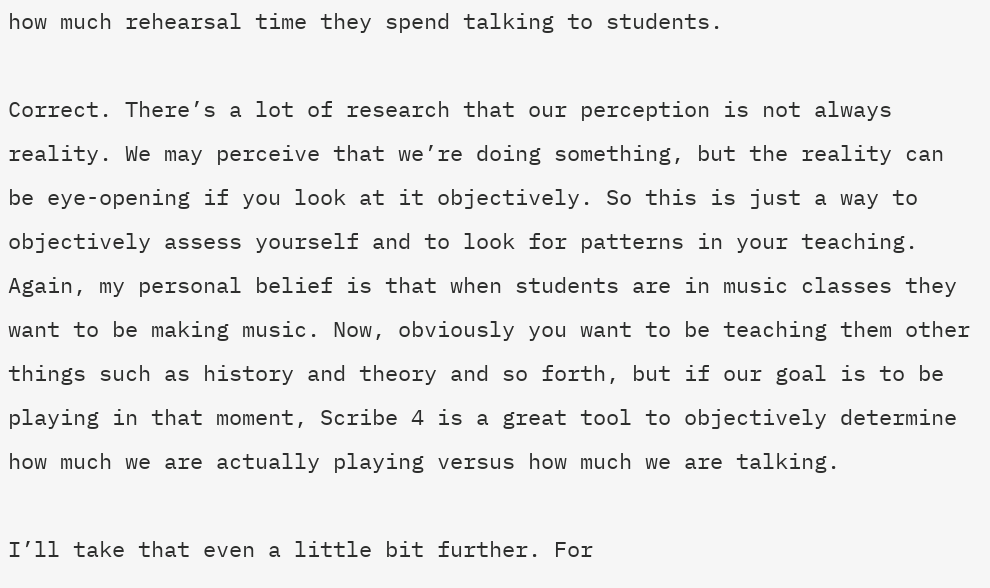how much rehearsal time they spend talking to students.

Correct. There’s a lot of research that our perception is not always reality. We may perceive that we’re doing something, but the reality can be eye-opening if you look at it objectively. So this is just a way to objectively assess yourself and to look for patterns in your teaching. Again, my personal belief is that when students are in music classes they want to be making music. Now, obviously you want to be teaching them other things such as history and theory and so forth, but if our goal is to be playing in that moment, Scribe 4 is a great tool to objectively determine how much we are actually playing versus how much we are talking.

I’ll take that even a little bit further. For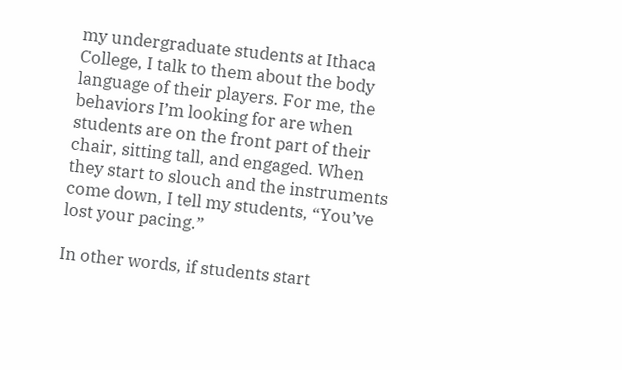my undergraduate students at Ithaca College, I talk to them about the body language of their players. For me, the behaviors I’m looking for are when students are on the front part of their chair, sitting tall, and engaged. When they start to slouch and the instruments come down, I tell my students, “You’ve lost your pacing.”

In other words, if students start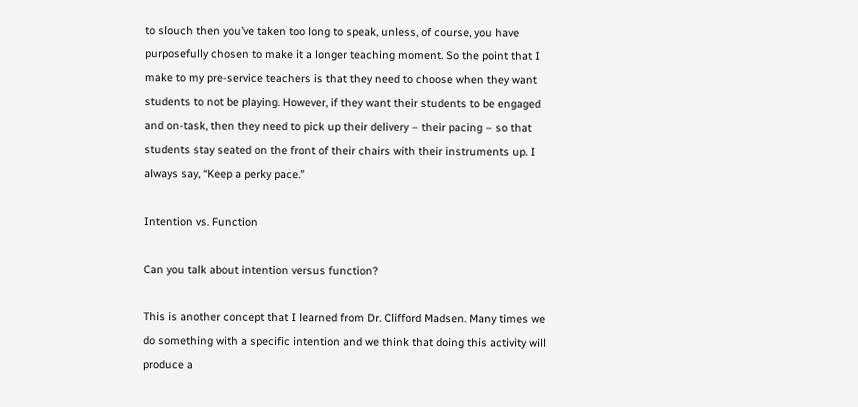to slouch then you’ve taken too long to speak, unless, of course, you have purposefully chosen to make it a longer teaching moment. So the point that I make to my pre-service teachers is that they need to choose when they want students to not be playing. However, if they want their students to be engaged and on-task, then they need to pick up their delivery – their pacing – so that students stay seated on the front of their chairs with their instruments up. I always say, “Keep a perky pace.”

Intention vs. Function

Can you talk about intention versus function?

This is another concept that I learned from Dr. Clifford Madsen. Many times we do something with a specific intention and we think that doing this activity will produce a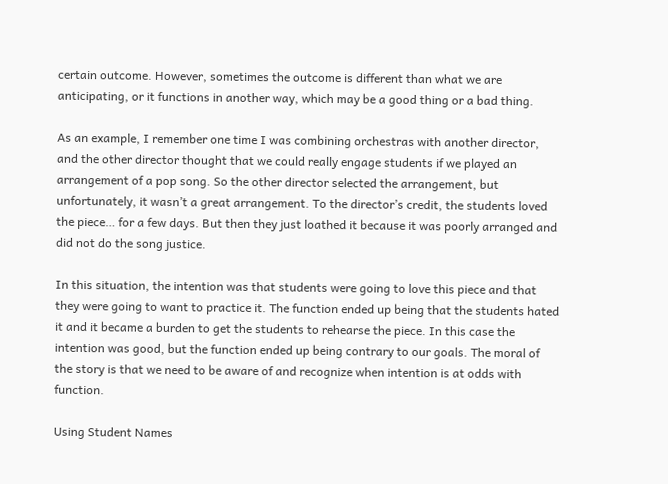certain outcome. However, sometimes the outcome is different than what we are anticipating, or it functions in another way, which may be a good thing or a bad thing.

As an example, I remember one time I was combining orchestras with another director, and the other director thought that we could really engage students if we played an arrangement of a pop song. So the other director selected the arrangement, but unfortunately, it wasn’t a great arrangement. To the director’s credit, the students loved the piece… for a few days. But then they just loathed it because it was poorly arranged and did not do the song justice.

In this situation, the intention was that students were going to love this piece and that they were going to want to practice it. The function ended up being that the students hated it and it became a burden to get the students to rehearse the piece. In this case the intention was good, but the function ended up being contrary to our goals. The moral of the story is that we need to be aware of and recognize when intention is at odds with function.

Using Student Names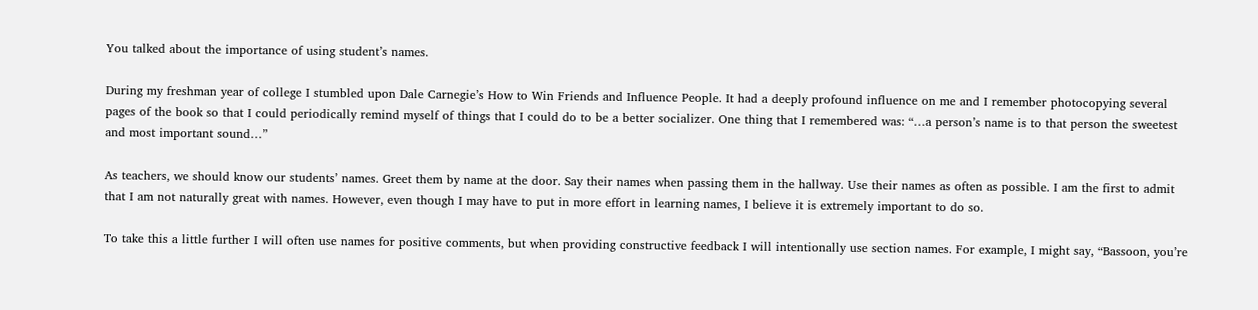You talked about the importance of using student’s names.

During my freshman year of college I stumbled upon Dale Carnegie’s How to Win Friends and Influence People. It had a deeply profound influence on me and I remember photocopying several pages of the book so that I could periodically remind myself of things that I could do to be a better socializer. One thing that I remembered was: “…a person’s name is to that person the sweetest and most important sound…”

As teachers, we should know our students’ names. Greet them by name at the door. Say their names when passing them in the hallway. Use their names as often as possible. I am the first to admit that I am not naturally great with names. However, even though I may have to put in more effort in learning names, I believe it is extremely important to do so.

To take this a little further I will often use names for positive comments, but when providing constructive feedback I will intentionally use section names. For example, I might say, “Bassoon, you’re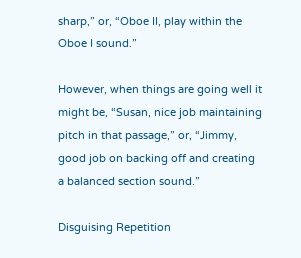sharp,” or, “Oboe II, play within the Oboe I sound.”

However, when things are going well it might be, “Susan, nice job maintaining pitch in that passage,” or, “Jimmy, good job on backing off and creating a balanced section sound.”

Disguising Repetition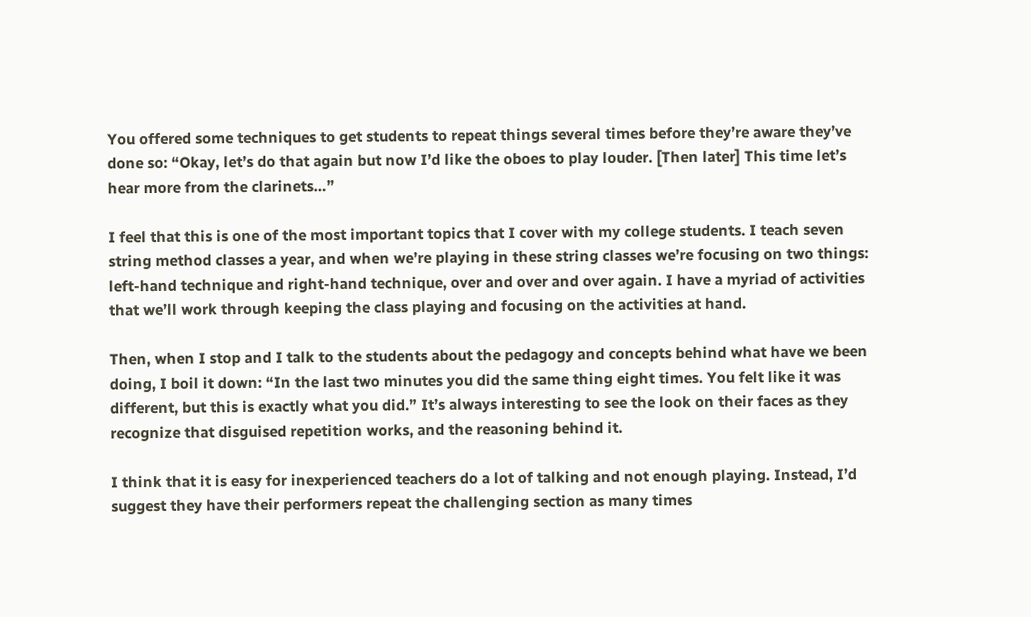You offered some techniques to get students to repeat things several times before they’re aware they’ve done so: “Okay, let’s do that again but now I’d like the oboes to play louder. [Then later] This time let’s hear more from the clarinets…”

I feel that this is one of the most important topics that I cover with my college students. I teach seven string method classes a year, and when we’re playing in these string classes we’re focusing on two things: left-hand technique and right-hand technique, over and over and over again. I have a myriad of activities that we’ll work through keeping the class playing and focusing on the activities at hand.

Then, when I stop and I talk to the students about the pedagogy and concepts behind what have we been doing, I boil it down: “In the last two minutes you did the same thing eight times. You felt like it was different, but this is exactly what you did.” It’s always interesting to see the look on their faces as they recognize that disguised repetition works, and the reasoning behind it.

I think that it is easy for inexperienced teachers do a lot of talking and not enough playing. Instead, I’d suggest they have their performers repeat the challenging section as many times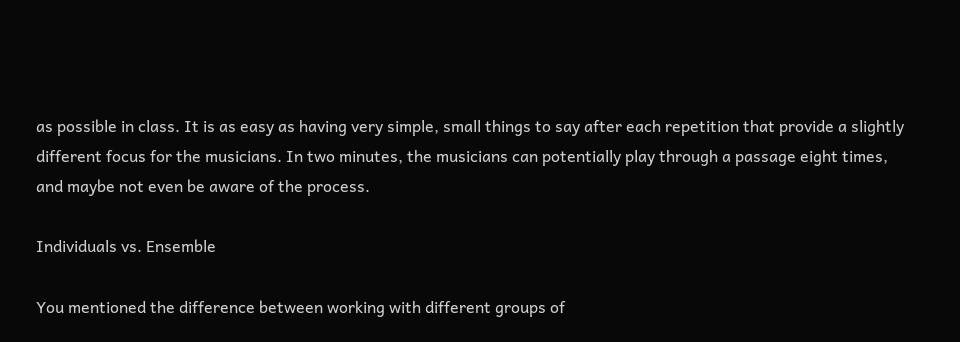as possible in class. It is as easy as having very simple, small things to say after each repetition that provide a slightly different focus for the musicians. In two minutes, the musicians can potentially play through a passage eight times, and maybe not even be aware of the process.

Individuals vs. Ensemble

You mentioned the difference between working with different groups of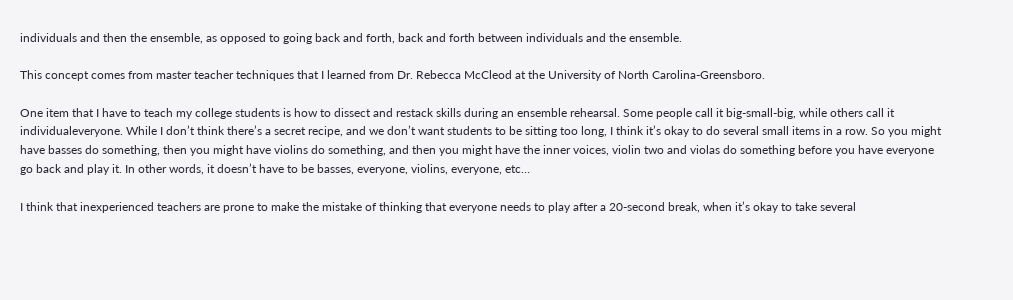individuals and then the ensemble, as opposed to going back and forth, back and forth between individuals and the ensemble.

This concept comes from master teacher techniques that I learned from Dr. Rebecca McCleod at the University of North Carolina-Greensboro.

One item that I have to teach my college students is how to dissect and restack skills during an ensemble rehearsal. Some people call it big-small-big, while others call it individualeveryone. While I don’t think there’s a secret recipe, and we don’t want students to be sitting too long, I think it’s okay to do several small items in a row. So you might have basses do something, then you might have violins do something, and then you might have the inner voices, violin two and violas do something before you have everyone go back and play it. In other words, it doesn’t have to be basses, everyone, violins, everyone, etc…

I think that inexperienced teachers are prone to make the mistake of thinking that everyone needs to play after a 20-second break, when it’s okay to take several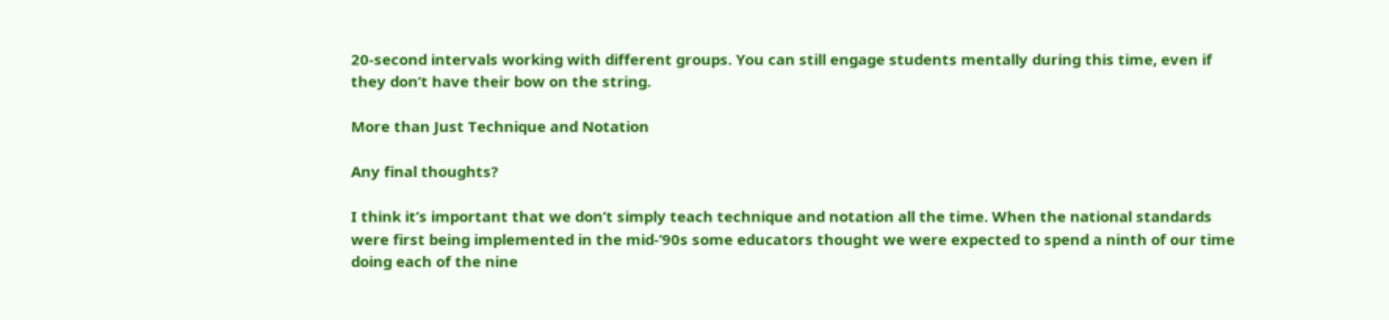20-second intervals working with different groups. You can still engage students mentally during this time, even if they don’t have their bow on the string.

More than Just Technique and Notation

Any final thoughts?

I think it’s important that we don’t simply teach technique and notation all the time. When the national standards were first being implemented in the mid-’90s some educators thought we were expected to spend a ninth of our time doing each of the nine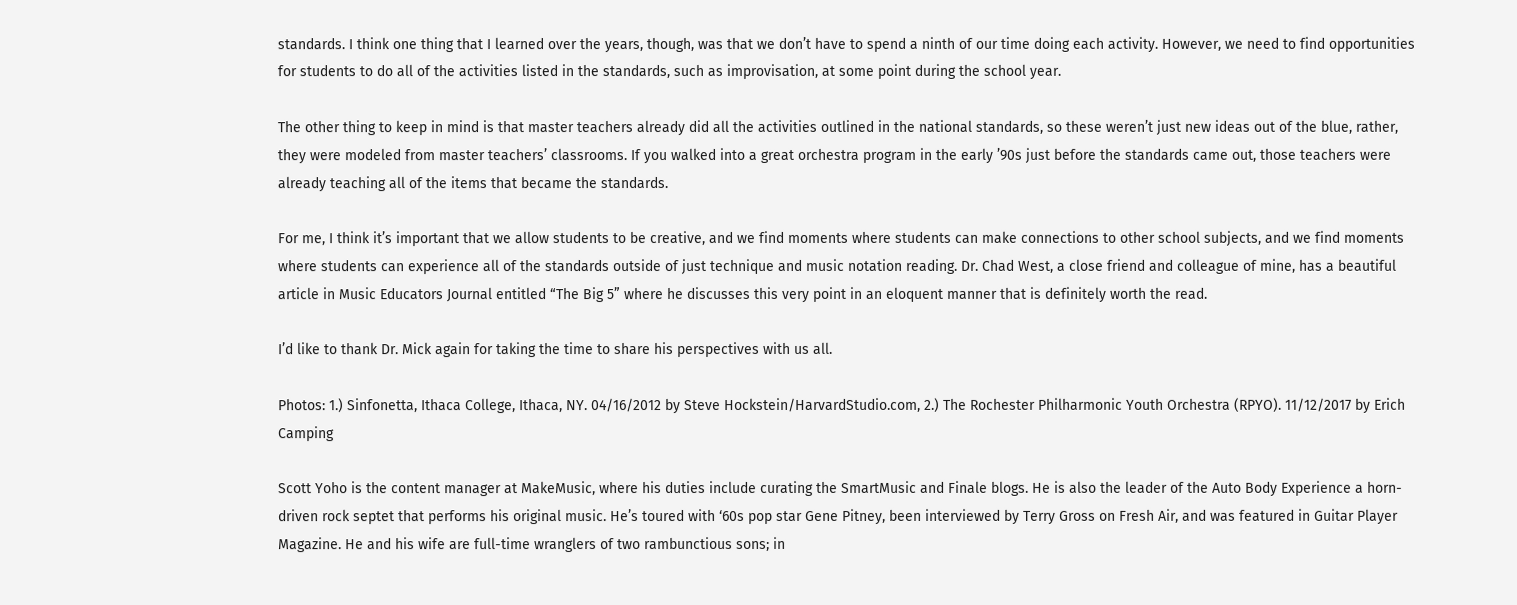standards. I think one thing that I learned over the years, though, was that we don’t have to spend a ninth of our time doing each activity. However, we need to find opportunities for students to do all of the activities listed in the standards, such as improvisation, at some point during the school year.

The other thing to keep in mind is that master teachers already did all the activities outlined in the national standards, so these weren’t just new ideas out of the blue, rather, they were modeled from master teachers’ classrooms. If you walked into a great orchestra program in the early ’90s just before the standards came out, those teachers were already teaching all of the items that became the standards.

For me, I think it’s important that we allow students to be creative, and we find moments where students can make connections to other school subjects, and we find moments where students can experience all of the standards outside of just technique and music notation reading. Dr. Chad West, a close friend and colleague of mine, has a beautiful article in Music Educators Journal entitled “The Big 5” where he discusses this very point in an eloquent manner that is definitely worth the read.

I’d like to thank Dr. Mick again for taking the time to share his perspectives with us all.

Photos: 1.) Sinfonetta, Ithaca College, Ithaca, NY. 04/16/2012 by Steve Hockstein/HarvardStudio.com, 2.) The Rochester Philharmonic Youth Orchestra (RPYO). 11/12/2017 by Erich Camping

Scott Yoho is the content manager at MakeMusic, where his duties include curating the SmartMusic and Finale blogs. He is also the leader of the Auto Body Experience a horn-driven rock septet that performs his original music. He’s toured with ‘60s pop star Gene Pitney, been interviewed by Terry Gross on Fresh Air, and was featured in Guitar Player Magazine. He and his wife are full-time wranglers of two rambunctious sons; in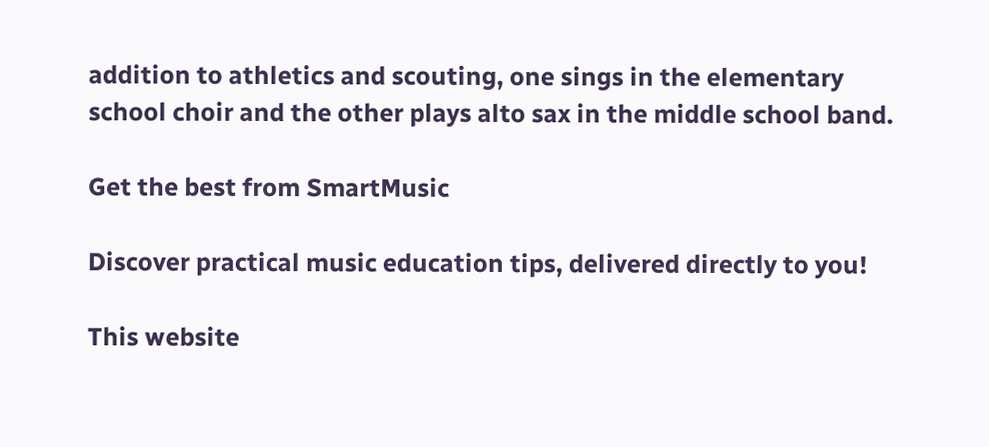addition to athletics and scouting, one sings in the elementary school choir and the other plays alto sax in the middle school band.

Get the best from SmartMusic

Discover practical music education tips, delivered directly to you!

This website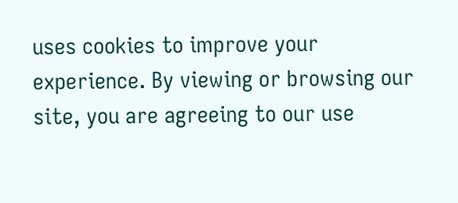uses cookies to improve your experience. By viewing or browsing our site, you are agreeing to our use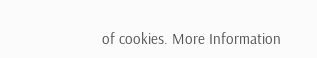of cookies. More Information